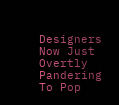Designers Now Just Overtly Pandering To Pop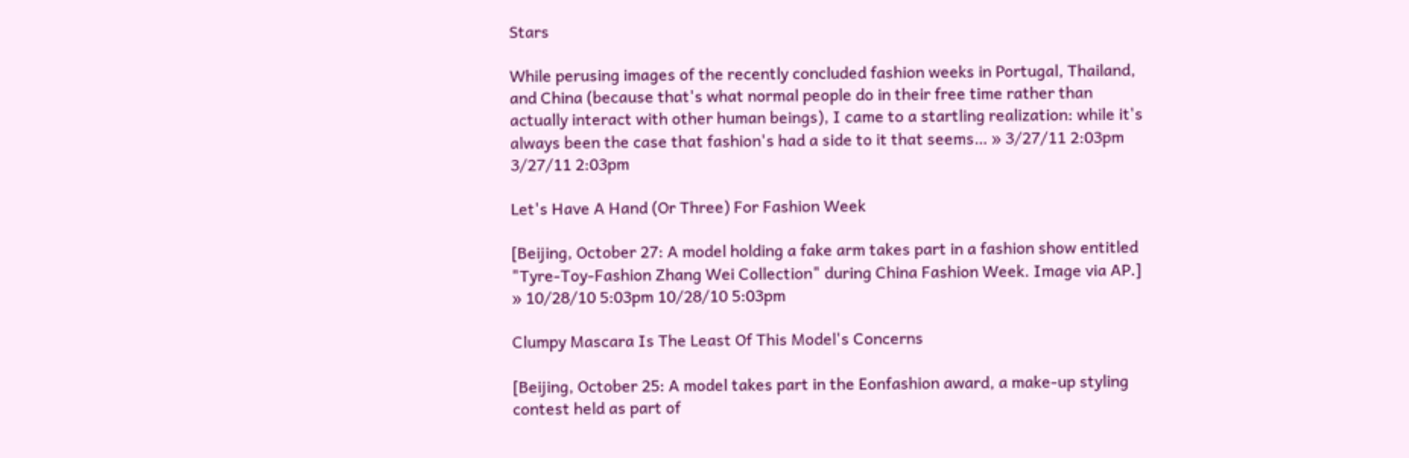Stars

While perusing images of the recently concluded fashion weeks in Portugal, Thailand, and China (because that's what normal people do in their free time rather than actually interact with other human beings), I came to a startling realization: while it's always been the case that fashion's had a side to it that seems… » 3/27/11 2:03pm 3/27/11 2:03pm

Let's Have A Hand (Or Three) For Fashion Week

[Beijing, October 27: A model holding a fake arm takes part in a fashion show entitled "Tyre-Toy-Fashion Zhang Wei Collection" during China Fashion Week. Image via AP.] » 10/28/10 5:03pm 10/28/10 5:03pm

Clumpy Mascara Is The Least Of This Model's Concerns

[Beijing, October 25: A model takes part in the Eonfashion award, a make-up styling contest held as part of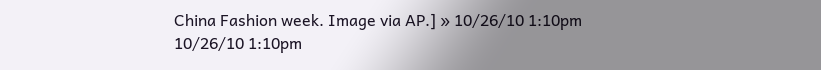China Fashion week. Image via AP.] » 10/26/10 1:10pm 10/26/10 1:10pm